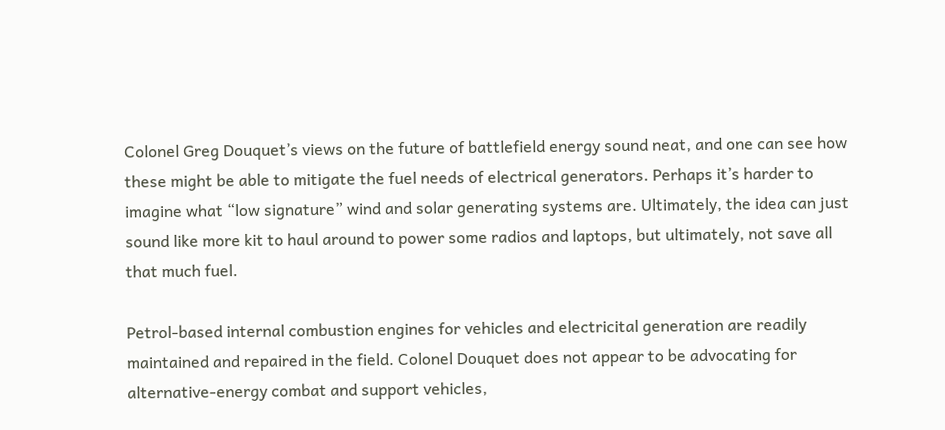Colonel Greg Douquet’s views on the future of battlefield energy sound neat, and one can see how these might be able to mitigate the fuel needs of electrical generators. Perhaps it’s harder to imagine what “low signature” wind and solar generating systems are. Ultimately, the idea can just sound like more kit to haul around to power some radios and laptops, but ultimately, not save all that much fuel.

Petrol-based internal combustion engines for vehicles and electricital generation are readily maintained and repaired in the field. Colonel Douquet does not appear to be advocating for alternative-energy combat and support vehicles,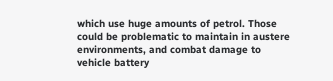which use huge amounts of petrol. Those could be problematic to maintain in austere environments, and combat damage to vehicle battery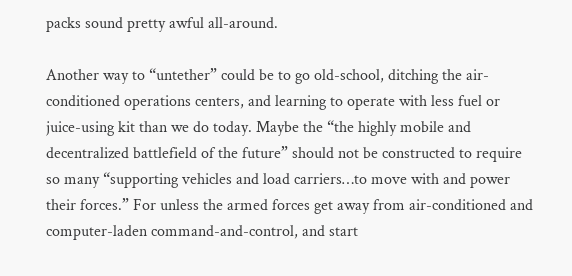packs sound pretty awful all-around.

Another way to “untether” could be to go old-school, ditching the air-conditioned operations centers, and learning to operate with less fuel or juice-using kit than we do today. Maybe the “the highly mobile and decentralized battlefield of the future” should not be constructed to require so many “supporting vehicles and load carriers…to move with and power their forces.” For unless the armed forces get away from air-conditioned and computer-laden command-and-control, and start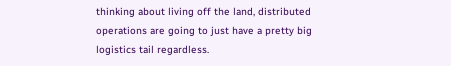thinking about living off the land, distributed operations are going to just have a pretty big logistics tail regardless.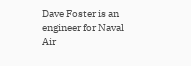Dave Foster is an engineer for Naval Air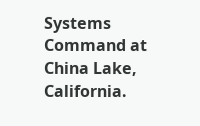Systems Command at China Lake, California.